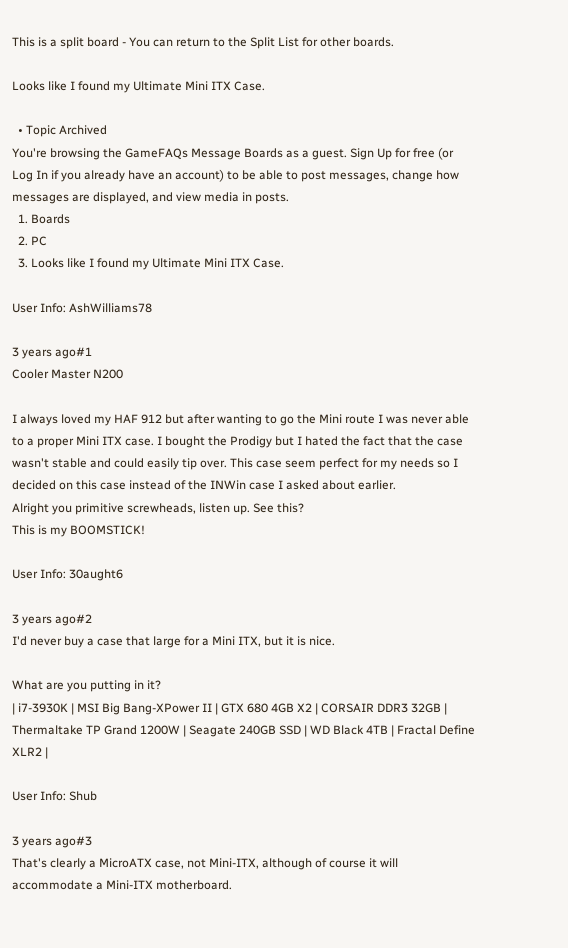This is a split board - You can return to the Split List for other boards.

Looks like I found my Ultimate Mini ITX Case.

  • Topic Archived
You're browsing the GameFAQs Message Boards as a guest. Sign Up for free (or Log In if you already have an account) to be able to post messages, change how messages are displayed, and view media in posts.
  1. Boards
  2. PC
  3. Looks like I found my Ultimate Mini ITX Case.

User Info: AshWilliams78

3 years ago#1
Cooler Master N200

I always loved my HAF 912 but after wanting to go the Mini route I was never able to a proper Mini ITX case. I bought the Prodigy but I hated the fact that the case wasn't stable and could easily tip over. This case seem perfect for my needs so I decided on this case instead of the INWin case I asked about earlier.
Alright you primitive screwheads, listen up. See this?
This is my BOOMSTICK!

User Info: 30aught6

3 years ago#2
I'd never buy a case that large for a Mini ITX, but it is nice.

What are you putting in it?
| i7-3930K | MSI Big Bang-XPower II | GTX 680 4GB X2 | CORSAIR DDR3 32GB | Thermaltake TP Grand 1200W | Seagate 240GB SSD | WD Black 4TB | Fractal Define XLR2 |

User Info: Shub

3 years ago#3
That's clearly a MicroATX case, not Mini-ITX, although of course it will accommodate a Mini-ITX motherboard.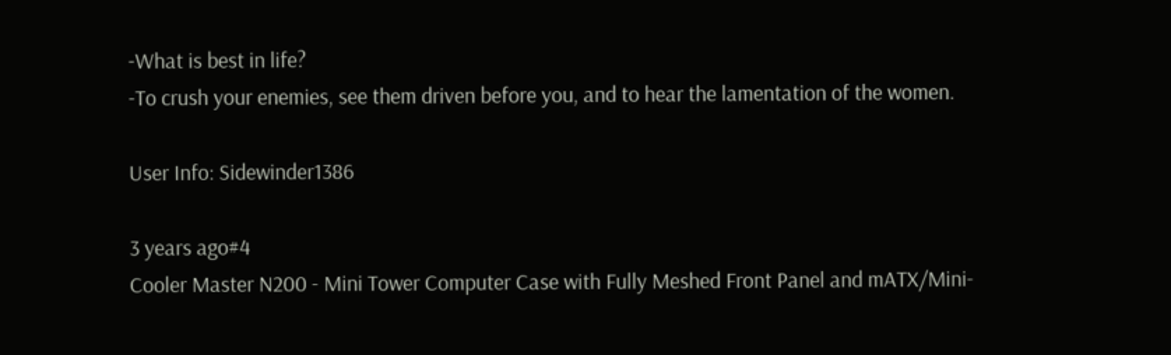-What is best in life?
-To crush your enemies, see them driven before you, and to hear the lamentation of the women.

User Info: Sidewinder1386

3 years ago#4
Cooler Master N200 - Mini Tower Computer Case with Fully Meshed Front Panel and mATX/Mini-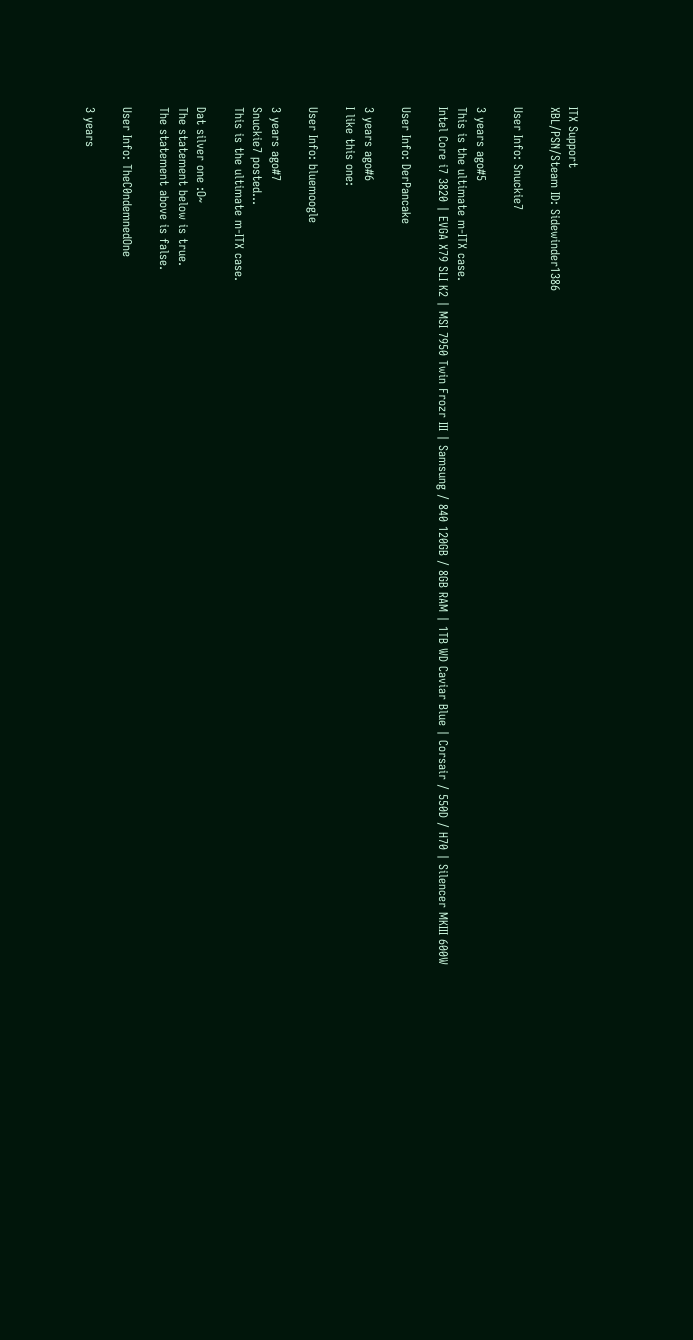ITX Support
XBL/PSN/Steam ID: Sidewinder1386

User Info: Snuckie7

3 years ago#5
This is the ultimate m-ITX case.
Intel Core i7 3820 | EVGA X79 SLI K2 | MSI 7950 Twin Frozr III | Samsung / 840 120GB / 8GB RAM | 1TB WD Caviar Blue | Corsair / 550D / H70 | Silencer MKIII 600W

User Info: DerPancake

3 years ago#6
I like this one:

User Info: bluemoogle

3 years ago#7
Snuckie7 posted...
This is the ultimate m-ITX case.

Dat silver one :O~
The statement below is true.
The statement above is false.

User Info: TheC0ndemnedOne

3 years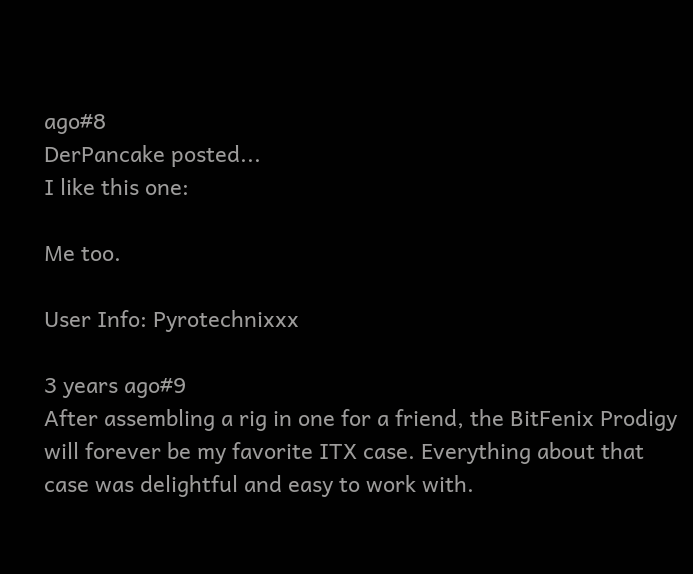ago#8
DerPancake posted...
I like this one:

Me too.

User Info: Pyrotechnixxx

3 years ago#9
After assembling a rig in one for a friend, the BitFenix Prodigy will forever be my favorite ITX case. Everything about that case was delightful and easy to work with.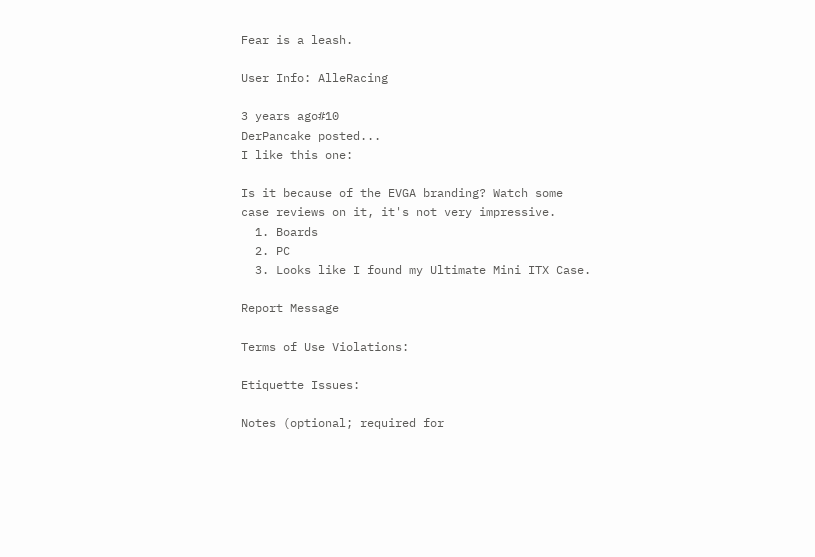Fear is a leash.

User Info: AlleRacing

3 years ago#10
DerPancake posted...
I like this one:

Is it because of the EVGA branding? Watch some case reviews on it, it's not very impressive.
  1. Boards
  2. PC
  3. Looks like I found my Ultimate Mini ITX Case.

Report Message

Terms of Use Violations:

Etiquette Issues:

Notes (optional; required for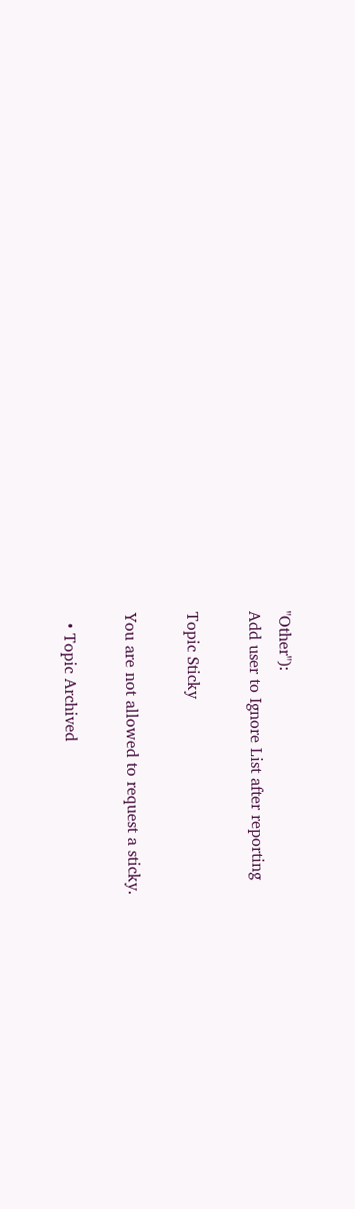"Other"):
Add user to Ignore List after reporting

Topic Sticky

You are not allowed to request a sticky.

  • Topic Archived